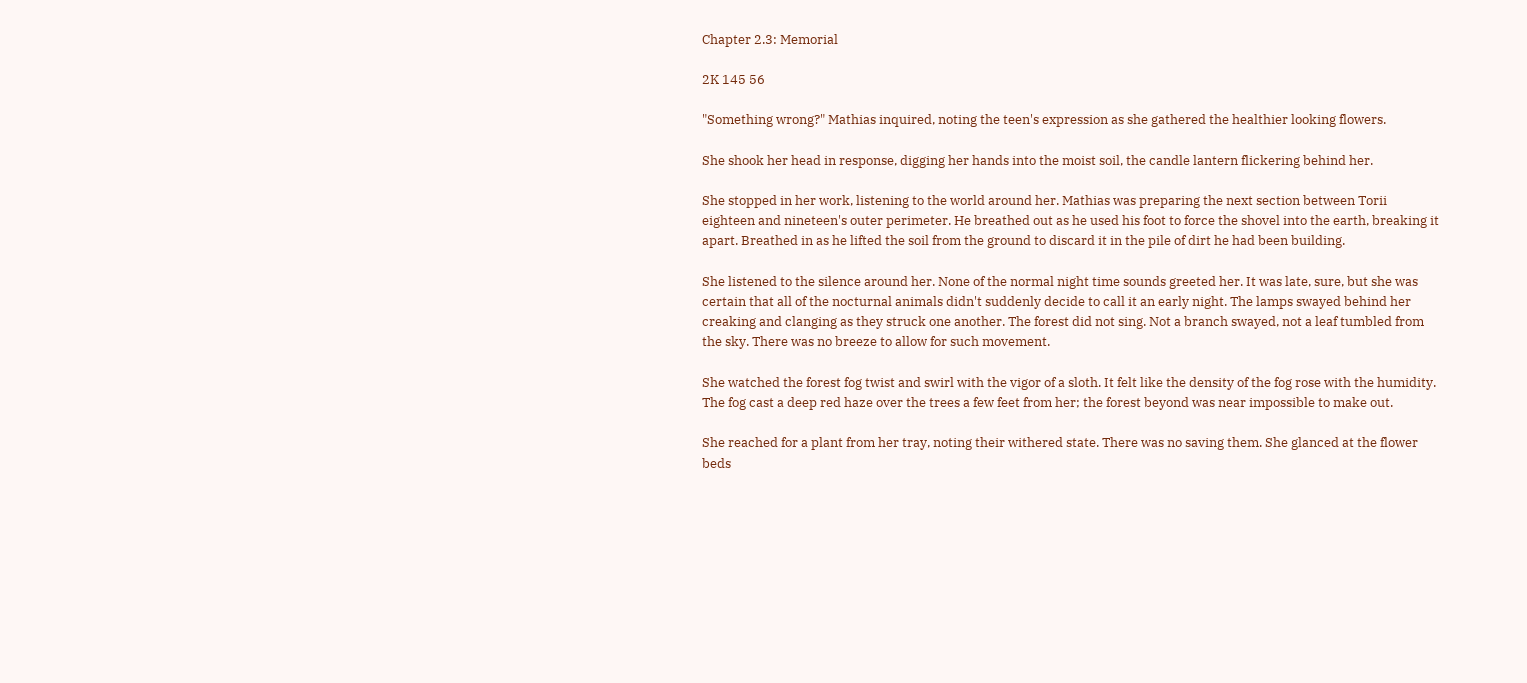Chapter 2.3: Memorial

2K 145 56

"Something wrong?" Mathias inquired, noting the teen's expression as she gathered the healthier looking flowers.

She shook her head in response, digging her hands into the moist soil, the candle lantern flickering behind her.

She stopped in her work, listening to the world around her. Mathias was preparing the next section between Torii eighteen and nineteen's outer perimeter. He breathed out as he used his foot to force the shovel into the earth, breaking it apart. Breathed in as he lifted the soil from the ground to discard it in the pile of dirt he had been building.

She listened to the silence around her. None of the normal night time sounds greeted her. It was late, sure, but she was certain that all of the nocturnal animals didn't suddenly decide to call it an early night. The lamps swayed behind her creaking and clanging as they struck one another. The forest did not sing. Not a branch swayed, not a leaf tumbled from the sky. There was no breeze to allow for such movement.

She watched the forest fog twist and swirl with the vigor of a sloth. It felt like the density of the fog rose with the humidity. The fog cast a deep red haze over the trees a few feet from her; the forest beyond was near impossible to make out.

She reached for a plant from her tray, noting their withered state. There was no saving them. She glanced at the flower beds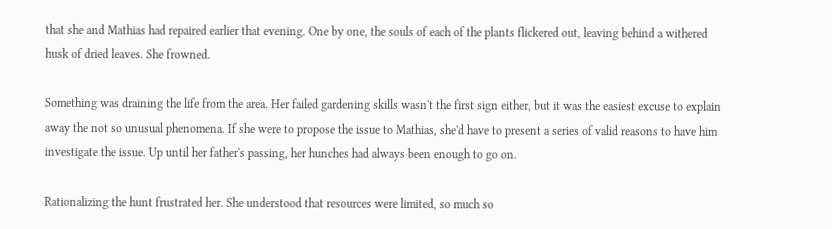that she and Mathias had repaired earlier that evening. One by one, the souls of each of the plants flickered out, leaving behind a withered husk of dried leaves. She frowned.

Something was draining the life from the area. Her failed gardening skills wasn't the first sign either, but it was the easiest excuse to explain away the not so unusual phenomena. If she were to propose the issue to Mathias, she'd have to present a series of valid reasons to have him investigate the issue. Up until her father's passing, her hunches had always been enough to go on.

Rationalizing the hunt frustrated her. She understood that resources were limited, so much so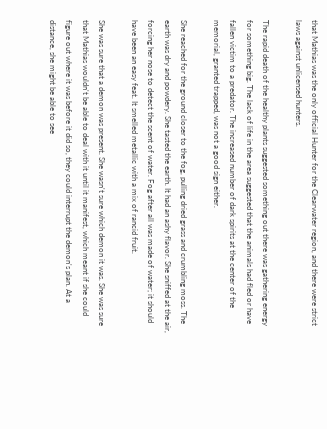that Mathias was the only official Hunter for the Clearwater region, and there were strict laws against unlicensed hunters.

The rapid death of the healthy plants suggested something out there was gathering energy for something big. The lack of life in the area suggested that the animals had fled or have fallen victim to a predator. The increased number of dark spirits at the center of the memorial, granted trapped, was not a good sign either.

She reached for the ground closer to the fog, pulling dried grass and crumbling moss. The earth was dry and powdery. She tasted the earth. It had an ashy flavor. She sniffed at the air, forcing her nose to detect the scent of water. Fog after all was made of water; it should have been an easy feat. It smelled metallic with a mix of rancid fruit.

She was sure that a demon was present. She wasn't sure which demon it was. She was sure that Mathias wouldn't be able to deal with it until it manifest, which meant if she could figure out where it was before it did so, they could interrupt the demon's plan. At a distance, she might be able to see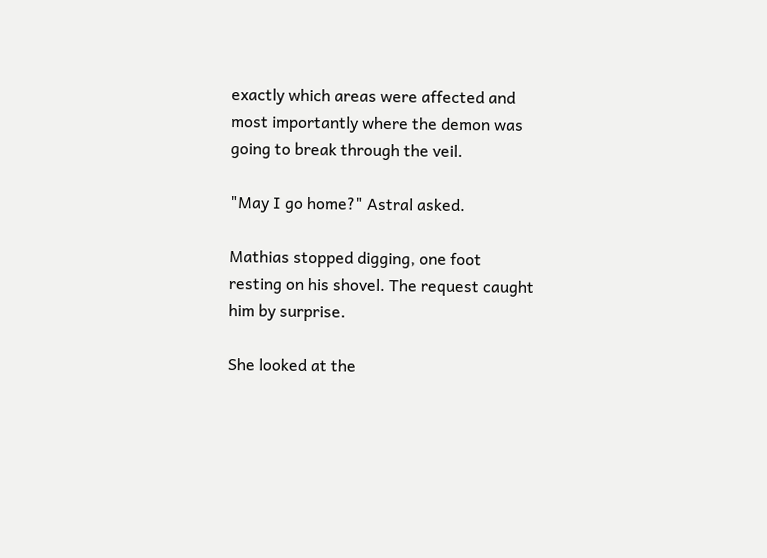exactly which areas were affected and most importantly where the demon was going to break through the veil.

"May I go home?" Astral asked.

Mathias stopped digging, one foot resting on his shovel. The request caught him by surprise.

She looked at the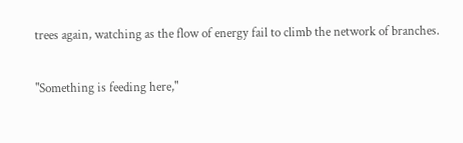trees again, watching as the flow of energy fail to climb the network of branches.

"Something is feeding here,"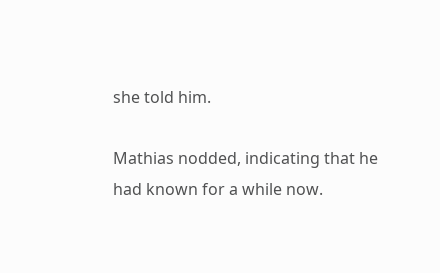she told him.

Mathias nodded, indicating that he had known for a while now.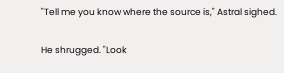"Tell me you know where the source is," Astral sighed.

He shrugged. "Look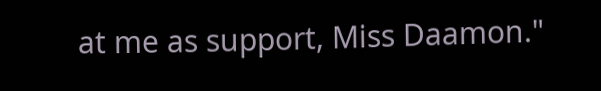at me as support, Miss Daamon."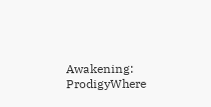Awakening: ProdigyWhere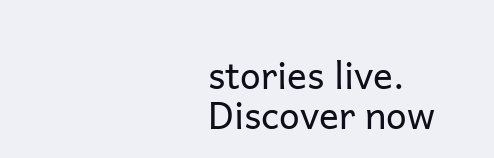stories live. Discover now